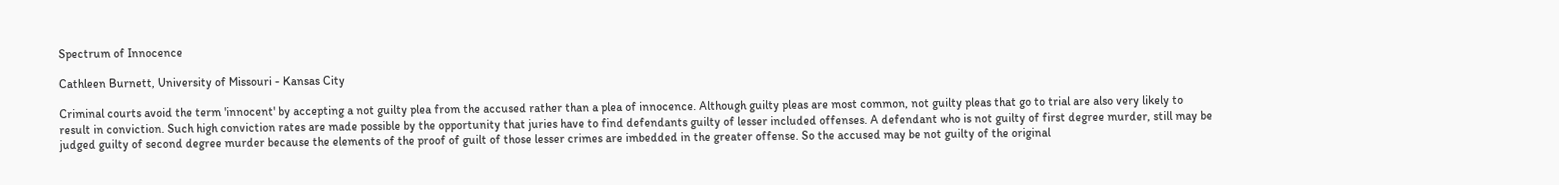Spectrum of Innocence

Cathleen Burnett, University of Missouri - Kansas City

Criminal courts avoid the term 'innocent' by accepting a not guilty plea from the accused rather than a plea of innocence. Although guilty pleas are most common, not guilty pleas that go to trial are also very likely to result in conviction. Such high conviction rates are made possible by the opportunity that juries have to find defendants guilty of lesser included offenses. A defendant who is not guilty of first degree murder, still may be judged guilty of second degree murder because the elements of the proof of guilt of those lesser crimes are imbedded in the greater offense. So the accused may be not guilty of the original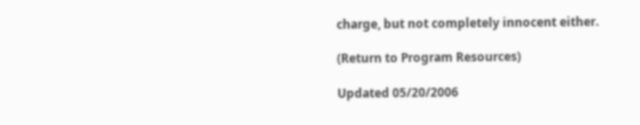charge, but not completely innocent either.

(Return to Program Resources)

Updated 05/20/2006